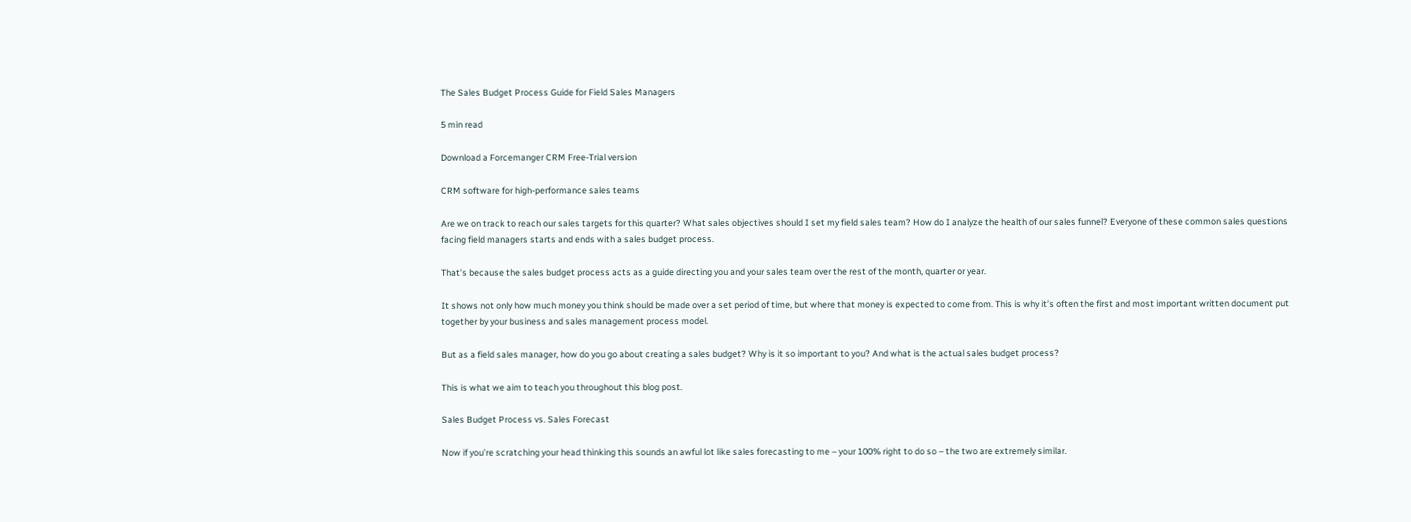The Sales Budget Process Guide for Field Sales Managers

5 min read

Download a Forcemanger CRM Free-Trial version

CRM software for high-performance sales teams

Are we on track to reach our sales targets for this quarter? What sales objectives should I set my field sales team? How do I analyze the health of our sales funnel? Everyone of these common sales questions facing field managers starts and ends with a sales budget process.

That’s because the sales budget process acts as a guide directing you and your sales team over the rest of the month, quarter or year.

It shows not only how much money you think should be made over a set period of time, but where that money is expected to come from. This is why it’s often the first and most important written document put together by your business and sales management process model.

But as a field sales manager, how do you go about creating a sales budget? Why is it so important to you? And what is the actual sales budget process?

This is what we aim to teach you throughout this blog post.

Sales Budget Process vs. Sales Forecast

Now if you’re scratching your head thinking this sounds an awful lot like sales forecasting to me – your 100% right to do so – the two are extremely similar.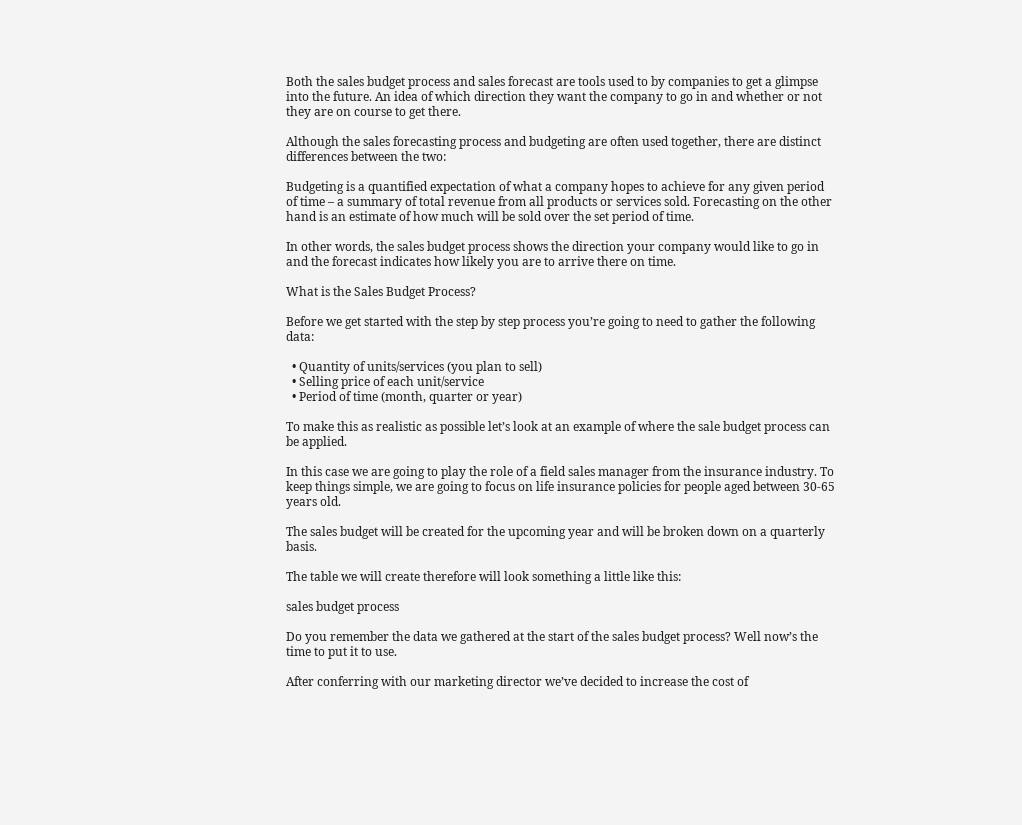Both the sales budget process and sales forecast are tools used to by companies to get a glimpse into the future. An idea of which direction they want the company to go in and whether or not they are on course to get there.

Although the sales forecasting process and budgeting are often used together, there are distinct differences between the two:

Budgeting is a quantified expectation of what a company hopes to achieve for any given period of time – a summary of total revenue from all products or services sold. Forecasting on the other hand is an estimate of how much will be sold over the set period of time.

In other words, the sales budget process shows the direction your company would like to go in and the forecast indicates how likely you are to arrive there on time.

What is the Sales Budget Process?

Before we get started with the step by step process you’re going to need to gather the following data:

  • Quantity of units/services (you plan to sell)
  • Selling price of each unit/service
  • Period of time (month, quarter or year)

To make this as realistic as possible let’s look at an example of where the sale budget process can be applied.

In this case we are going to play the role of a field sales manager from the insurance industry. To keep things simple, we are going to focus on life insurance policies for people aged between 30-65 years old.

The sales budget will be created for the upcoming year and will be broken down on a quarterly basis.

The table we will create therefore will look something a little like this:

sales budget process

Do you remember the data we gathered at the start of the sales budget process? Well now’s the time to put it to use.

After conferring with our marketing director we’ve decided to increase the cost of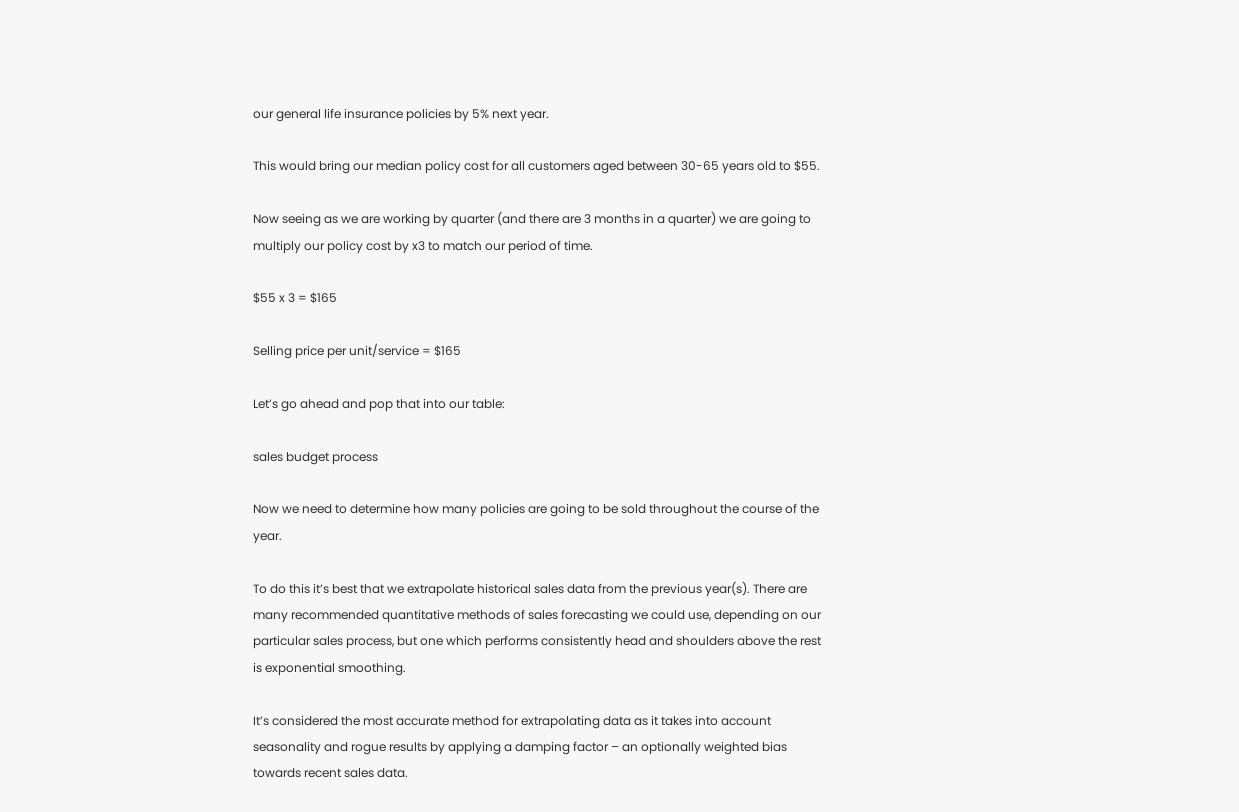our general life insurance policies by 5% next year.

This would bring our median policy cost for all customers aged between 30-65 years old to $55.

Now seeing as we are working by quarter (and there are 3 months in a quarter) we are going to multiply our policy cost by x3 to match our period of time.

$55 x 3 = $165

Selling price per unit/service = $165

Let’s go ahead and pop that into our table:

sales budget process

Now we need to determine how many policies are going to be sold throughout the course of the year.

To do this it’s best that we extrapolate historical sales data from the previous year(s). There are many recommended quantitative methods of sales forecasting we could use, depending on our particular sales process, but one which performs consistently head and shoulders above the rest is exponential smoothing.

It’s considered the most accurate method for extrapolating data as it takes into account seasonality and rogue results by applying a damping factor – an optionally weighted bias towards recent sales data.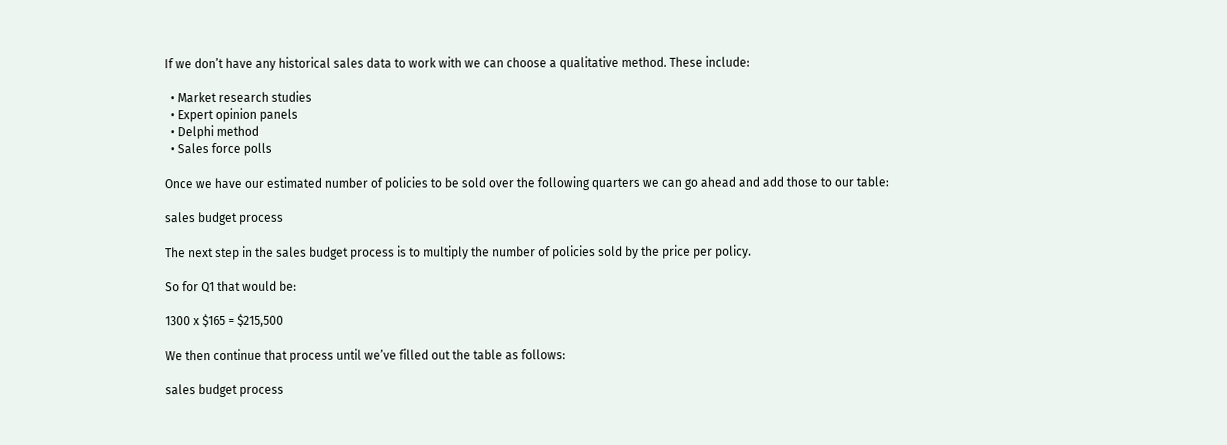If we don’t have any historical sales data to work with we can choose a qualitative method. These include:

  • Market research studies
  • Expert opinion panels
  • Delphi method
  • Sales force polls

Once we have our estimated number of policies to be sold over the following quarters we can go ahead and add those to our table:

sales budget process

The next step in the sales budget process is to multiply the number of policies sold by the price per policy.

So for Q1 that would be:

1300 x $165 = $215,500

We then continue that process until we’ve filled out the table as follows:

sales budget process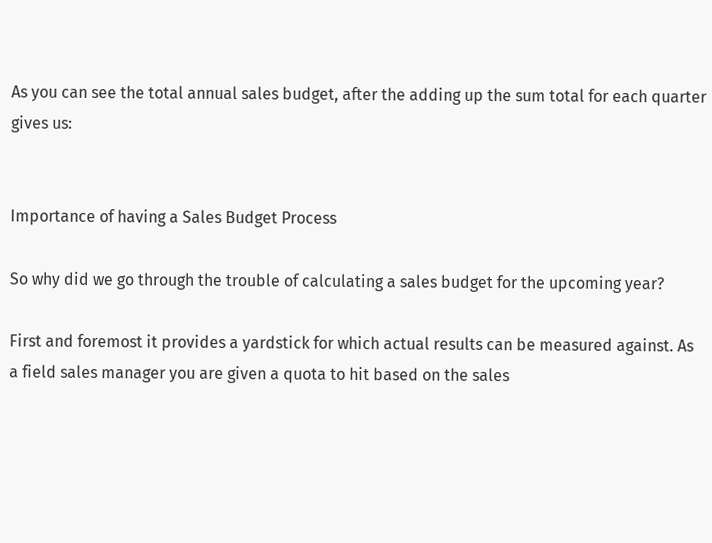As you can see the total annual sales budget, after the adding up the sum total for each quarter gives us:


Importance of having a Sales Budget Process

So why did we go through the trouble of calculating a sales budget for the upcoming year?

First and foremost it provides a yardstick for which actual results can be measured against. As a field sales manager you are given a quota to hit based on the sales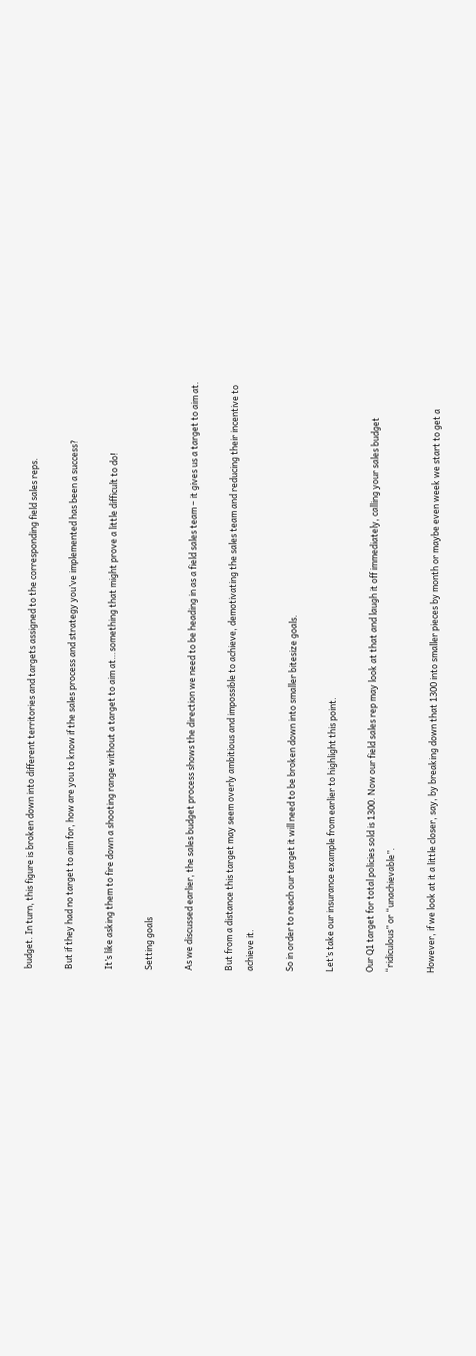budget. In turn, this figure is broken down into different territories and targets assigned to the corresponding field sales reps.

But if they had no target to aim for, how are you to know if the sales process and strategy you’ve implemented has been a success?

It’s like asking them to fire down a shooting range without a target to aim at…something that might prove a little difficult to do!

Setting goals

As we discussed earlier, the sales budget process shows the direction we need to be heading in as a field sales team – it gives us a target to aim at.

But from a distance this target may seem overly ambitious and impossible to achieve, demotivating the sales team and reducing their incentive to achieve it.

So in order to reach our target it will need to be broken down into smaller bitesize goals.

Let’s take our insurance example from earlier to highlight this point.

Our Q1 target for total policies sold is 1300. Now our field sales rep may look at that and laugh it off immediately, calling your sales budget “ridiculous” or “unachievable”.

However, if we look at it a little closer, say, by breaking down that 1300 into smaller pieces by month or maybe even week we start to get a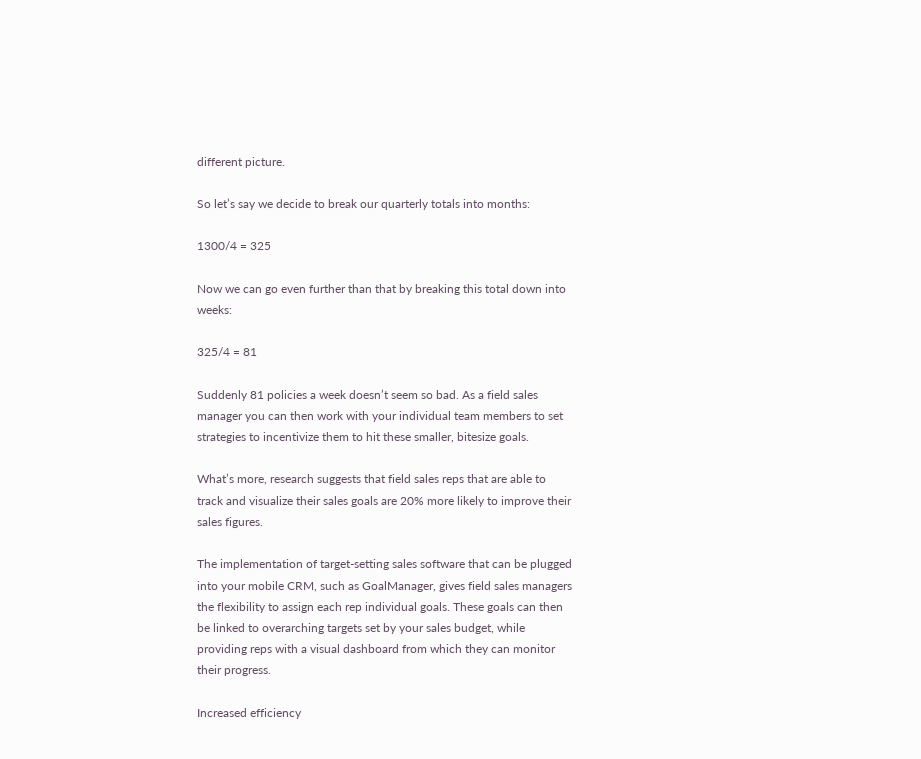different picture.

So let’s say we decide to break our quarterly totals into months:

1300/4 = 325

Now we can go even further than that by breaking this total down into weeks:

325/4 = 81

Suddenly 81 policies a week doesn’t seem so bad. As a field sales manager you can then work with your individual team members to set strategies to incentivize them to hit these smaller, bitesize goals.

What’s more, research suggests that field sales reps that are able to track and visualize their sales goals are 20% more likely to improve their sales figures.

The implementation of target-setting sales software that can be plugged into your mobile CRM, such as GoalManager, gives field sales managers the flexibility to assign each rep individual goals. These goals can then be linked to overarching targets set by your sales budget, while providing reps with a visual dashboard from which they can monitor their progress.

Increased efficiency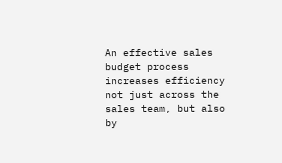An effective sales budget process increases efficiency not just across the sales team, but also by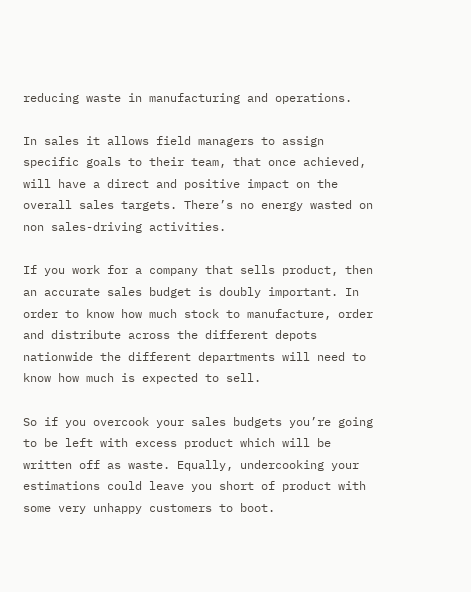reducing waste in manufacturing and operations.

In sales it allows field managers to assign specific goals to their team, that once achieved, will have a direct and positive impact on the overall sales targets. There’s no energy wasted on non sales-driving activities.

If you work for a company that sells product, then an accurate sales budget is doubly important. In order to know how much stock to manufacture, order and distribute across the different depots nationwide the different departments will need to know how much is expected to sell.

So if you overcook your sales budgets you’re going to be left with excess product which will be written off as waste. Equally, undercooking your estimations could leave you short of product with some very unhappy customers to boot.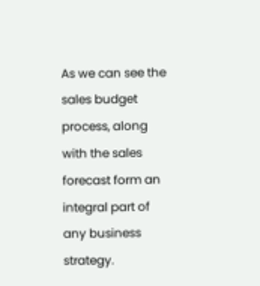As we can see the sales budget process, along with the sales forecast form an integral part of any business strategy.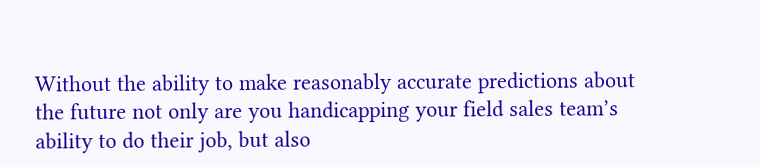Without the ability to make reasonably accurate predictions about the future not only are you handicapping your field sales team’s ability to do their job, but also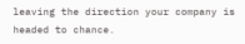leaving the direction your company is headed to chance.